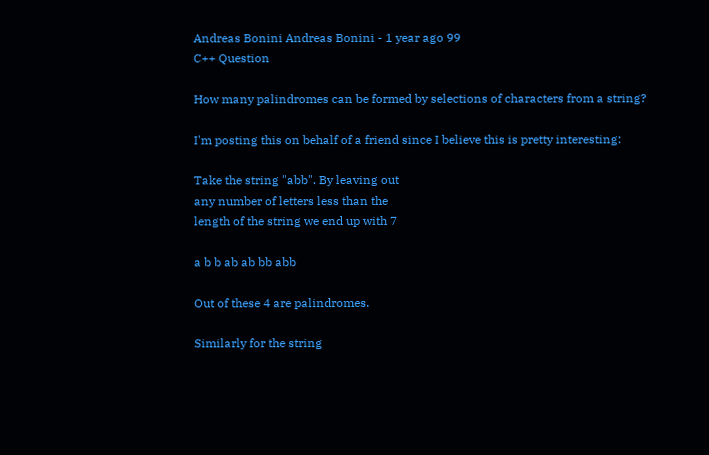Andreas Bonini Andreas Bonini - 1 year ago 99
C++ Question

How many palindromes can be formed by selections of characters from a string?

I'm posting this on behalf of a friend since I believe this is pretty interesting:

Take the string "abb". By leaving out
any number of letters less than the
length of the string we end up with 7

a b b ab ab bb abb

Out of these 4 are palindromes.

Similarly for the string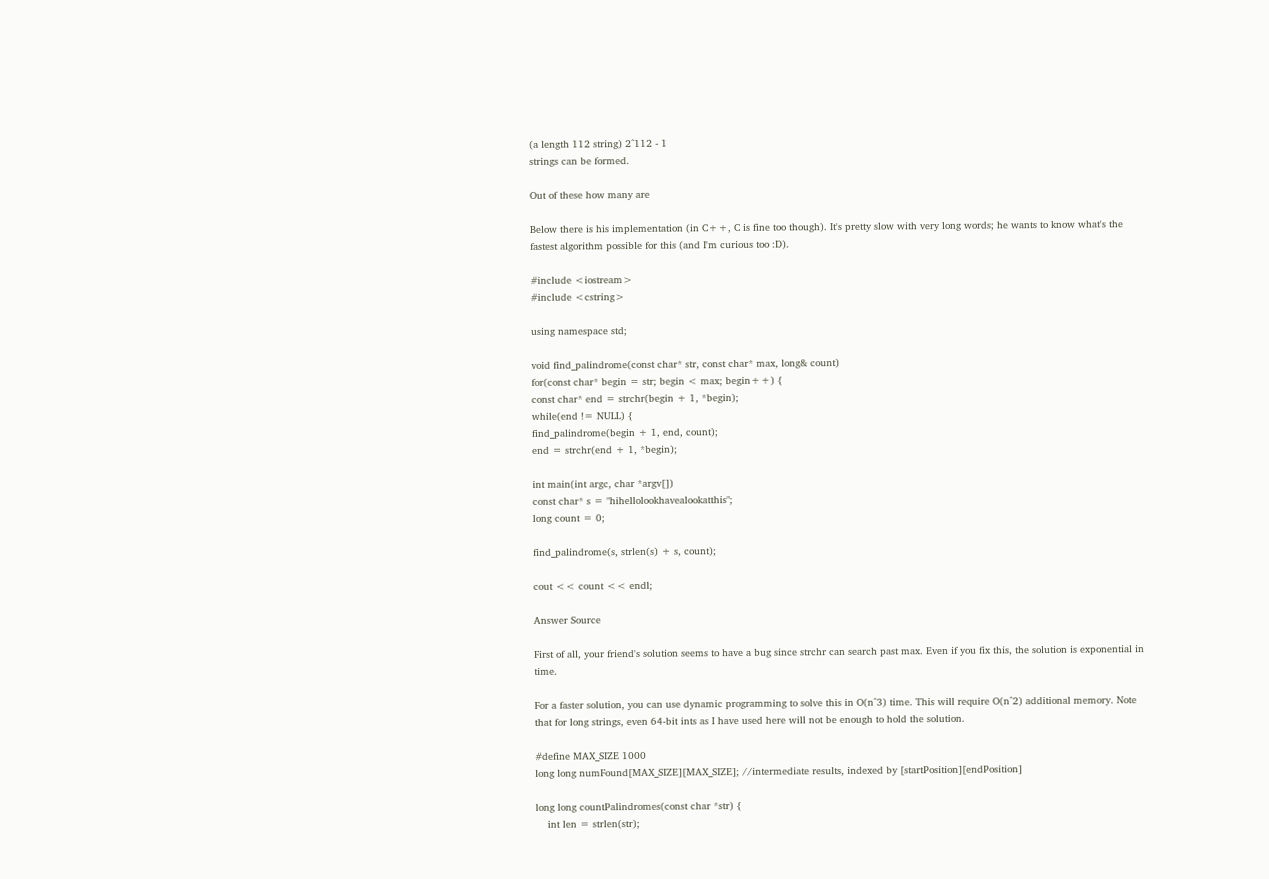(a length 112 string) 2^112 - 1
strings can be formed.

Out of these how many are

Below there is his implementation (in C++, C is fine too though). It's pretty slow with very long words; he wants to know what's the fastest algorithm possible for this (and I'm curious too :D).

#include <iostream>
#include <cstring>

using namespace std;

void find_palindrome(const char* str, const char* max, long& count)
for(const char* begin = str; begin < max; begin++) {
const char* end = strchr(begin + 1, *begin);
while(end != NULL) {
find_palindrome(begin + 1, end, count);
end = strchr(end + 1, *begin);

int main(int argc, char *argv[])
const char* s = "hihellolookhavealookatthis";
long count = 0;

find_palindrome(s, strlen(s) + s, count);

cout << count << endl;

Answer Source

First of all, your friend's solution seems to have a bug since strchr can search past max. Even if you fix this, the solution is exponential in time.

For a faster solution, you can use dynamic programming to solve this in O(n^3) time. This will require O(n^2) additional memory. Note that for long strings, even 64-bit ints as I have used here will not be enough to hold the solution.

#define MAX_SIZE 1000
long long numFound[MAX_SIZE][MAX_SIZE]; //intermediate results, indexed by [startPosition][endPosition]

long long countPalindromes(const char *str) {
    int len = strlen(str);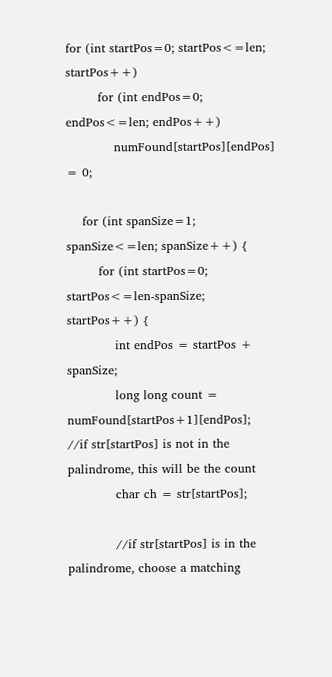for (int startPos=0; startPos<=len; startPos++)
        for (int endPos=0; endPos<=len; endPos++)
            numFound[startPos][endPos] = 0;

    for (int spanSize=1; spanSize<=len; spanSize++) {
        for (int startPos=0; startPos<=len-spanSize; startPos++) {
            int endPos = startPos + spanSize;
            long long count = numFound[startPos+1][endPos];   //if str[startPos] is not in the palindrome, this will be the count
            char ch = str[startPos];

            //if str[startPos] is in the palindrome, choose a matching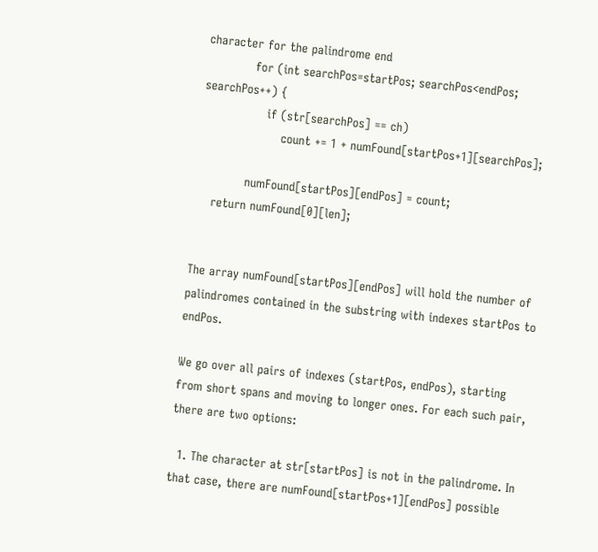character for the palindrome end
            for (int searchPos=startPos; searchPos<endPos; searchPos++) {
                if (str[searchPos] == ch)
                    count += 1 + numFound[startPos+1][searchPos];

            numFound[startPos][endPos] = count;
    return numFound[0][len];


The array numFound[startPos][endPos] will hold the number of palindromes contained in the substring with indexes startPos to endPos.

We go over all pairs of indexes (startPos, endPos), starting from short spans and moving to longer ones. For each such pair, there are two options:

  1. The character at str[startPos] is not in the palindrome. In that case, there are numFound[startPos+1][endPos] possible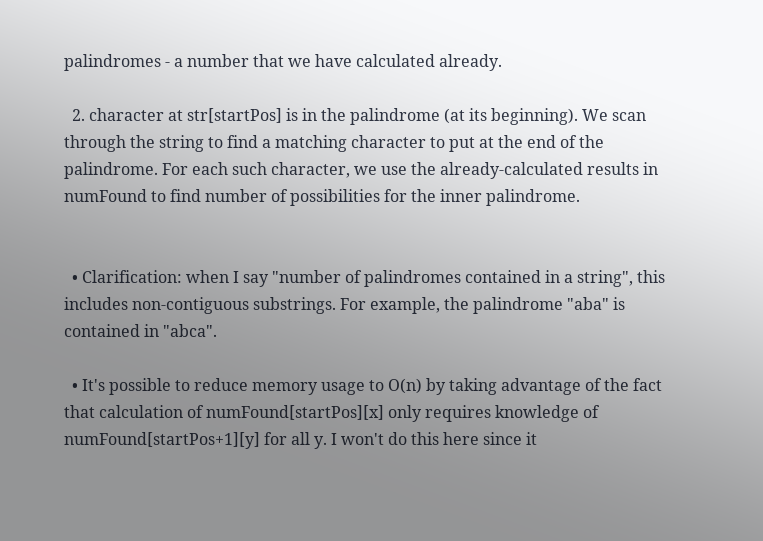palindromes - a number that we have calculated already.

  2. character at str[startPos] is in the palindrome (at its beginning). We scan through the string to find a matching character to put at the end of the palindrome. For each such character, we use the already-calculated results in numFound to find number of possibilities for the inner palindrome.


  • Clarification: when I say "number of palindromes contained in a string", this includes non-contiguous substrings. For example, the palindrome "aba" is contained in "abca".

  • It's possible to reduce memory usage to O(n) by taking advantage of the fact that calculation of numFound[startPos][x] only requires knowledge of numFound[startPos+1][y] for all y. I won't do this here since it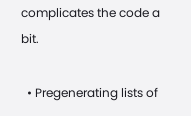complicates the code a bit.

  • Pregenerating lists of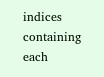indices containing each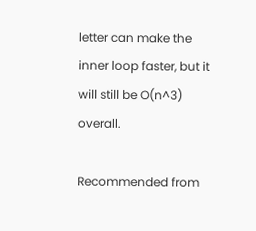letter can make the inner loop faster, but it will still be O(n^3) overall.

Recommended from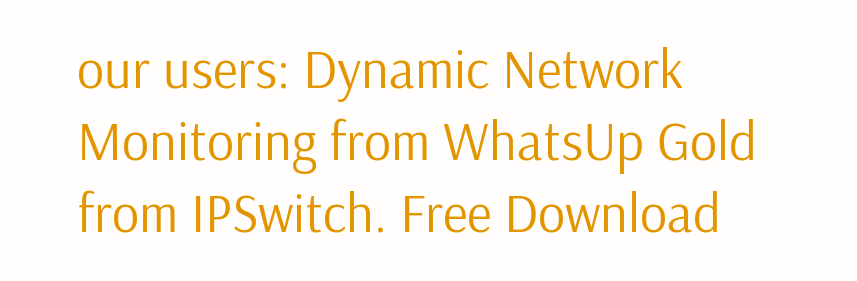our users: Dynamic Network Monitoring from WhatsUp Gold from IPSwitch. Free Download